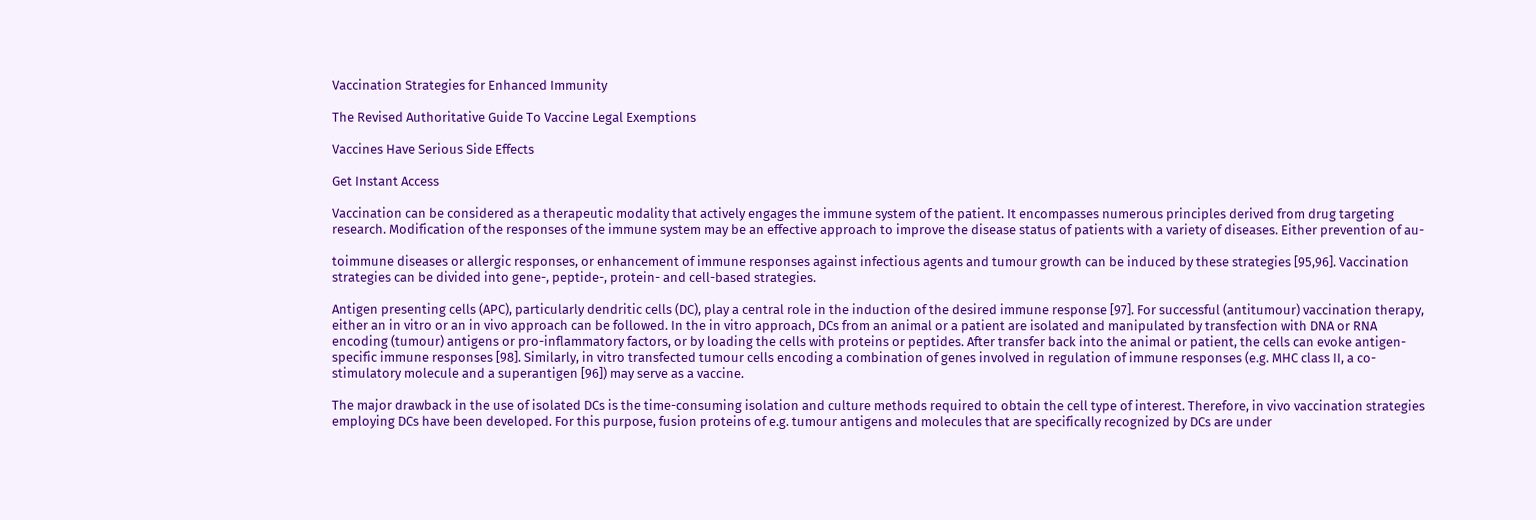Vaccination Strategies for Enhanced Immunity

The Revised Authoritative Guide To Vaccine Legal Exemptions

Vaccines Have Serious Side Effects

Get Instant Access

Vaccination can be considered as a therapeutic modality that actively engages the immune system of the patient. It encompasses numerous principles derived from drug targeting research. Modification of the responses of the immune system may be an effective approach to improve the disease status of patients with a variety of diseases. Either prevention of au-

toimmune diseases or allergic responses, or enhancement of immune responses against infectious agents and tumour growth can be induced by these strategies [95,96]. Vaccination strategies can be divided into gene-, peptide-, protein- and cell-based strategies.

Antigen presenting cells (APC), particularly dendritic cells (DC), play a central role in the induction of the desired immune response [97]. For successful (antitumour) vaccination therapy, either an in vitro or an in vivo approach can be followed. In the in vitro approach, DCs from an animal or a patient are isolated and manipulated by transfection with DNA or RNA encoding (tumour) antigens or pro-inflammatory factors, or by loading the cells with proteins or peptides. After transfer back into the animal or patient, the cells can evoke antigen-specific immune responses [98]. Similarly, in vitro transfected tumour cells encoding a combination of genes involved in regulation of immune responses (e.g. MHC class II, a co-stimulatory molecule and a superantigen [96]) may serve as a vaccine.

The major drawback in the use of isolated DCs is the time-consuming isolation and culture methods required to obtain the cell type of interest. Therefore, in vivo vaccination strategies employing DCs have been developed. For this purpose, fusion proteins of e.g. tumour antigens and molecules that are specifically recognized by DCs are under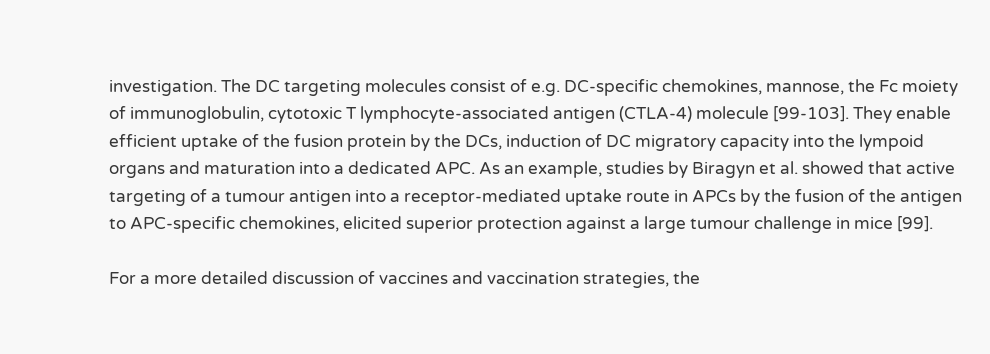investigation. The DC targeting molecules consist of e.g. DC-specific chemokines, mannose, the Fc moiety of immunoglobulin, cytotoxic T lymphocyte-associated antigen (CTLA-4) molecule [99-103]. They enable efficient uptake of the fusion protein by the DCs, induction of DC migratory capacity into the lympoid organs and maturation into a dedicated APC. As an example, studies by Biragyn et al. showed that active targeting of a tumour antigen into a receptor-mediated uptake route in APCs by the fusion of the antigen to APC-specific chemokines, elicited superior protection against a large tumour challenge in mice [99].

For a more detailed discussion of vaccines and vaccination strategies, the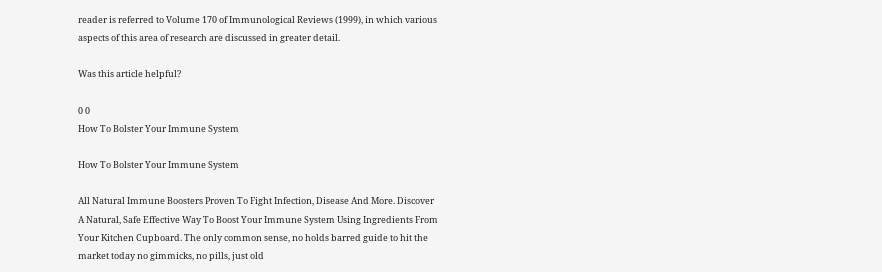reader is referred to Volume 170 of Immunological Reviews (1999), in which various aspects of this area of research are discussed in greater detail.

Was this article helpful?

0 0
How To Bolster Your Immune System

How To Bolster Your Immune System

All Natural Immune Boosters Proven To Fight Infection, Disease And More. Discover A Natural, Safe Effective Way To Boost Your Immune System Using Ingredients From Your Kitchen Cupboard. The only common sense, no holds barred guide to hit the market today no gimmicks, no pills, just old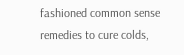fashioned common sense remedies to cure colds,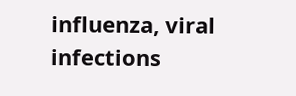influenza, viral infections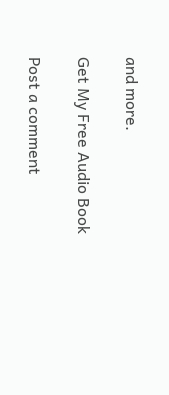and more.

Get My Free Audio Book

Post a comment